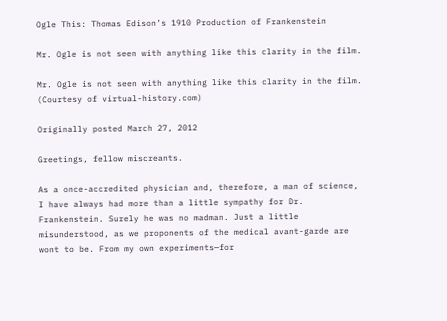Ogle This: Thomas Edison’s 1910 Production of Frankenstein

Mr. Ogle is not seen with anything like this clarity in the film.

Mr. Ogle is not seen with anything like this clarity in the film. (Courtesy of virtual-history.com)

Originally posted March 27, 2012

Greetings, fellow miscreants.

As a once-accredited physician and, therefore, a man of science, I have always had more than a little sympathy for Dr. Frankenstein. Surely he was no madman. Just a little misunderstood, as we proponents of the medical avant-garde are wont to be. From my own experiments—for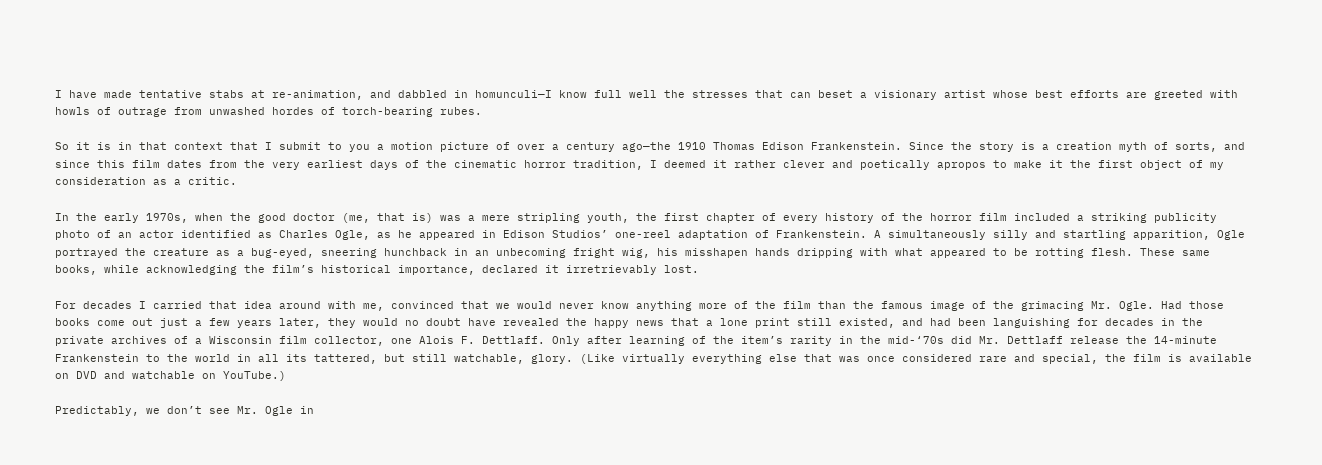I have made tentative stabs at re-animation, and dabbled in homunculi—I know full well the stresses that can beset a visionary artist whose best efforts are greeted with howls of outrage from unwashed hordes of torch-bearing rubes.

So it is in that context that I submit to you a motion picture of over a century ago—the 1910 Thomas Edison Frankenstein. Since the story is a creation myth of sorts, and since this film dates from the very earliest days of the cinematic horror tradition, I deemed it rather clever and poetically apropos to make it the first object of my consideration as a critic.

In the early 1970s, when the good doctor (me, that is) was a mere stripling youth, the first chapter of every history of the horror film included a striking publicity photo of an actor identified as Charles Ogle, as he appeared in Edison Studios’ one-reel adaptation of Frankenstein. A simultaneously silly and startling apparition, Ogle portrayed the creature as a bug-eyed, sneering hunchback in an unbecoming fright wig, his misshapen hands dripping with what appeared to be rotting flesh. These same books, while acknowledging the film’s historical importance, declared it irretrievably lost.

For decades I carried that idea around with me, convinced that we would never know anything more of the film than the famous image of the grimacing Mr. Ogle. Had those books come out just a few years later, they would no doubt have revealed the happy news that a lone print still existed, and had been languishing for decades in the private archives of a Wisconsin film collector, one Alois F. Dettlaff. Only after learning of the item’s rarity in the mid-‘70s did Mr. Dettlaff release the 14-minute Frankenstein to the world in all its tattered, but still watchable, glory. (Like virtually everything else that was once considered rare and special, the film is available on DVD and watchable on YouTube.)

Predictably, we don’t see Mr. Ogle in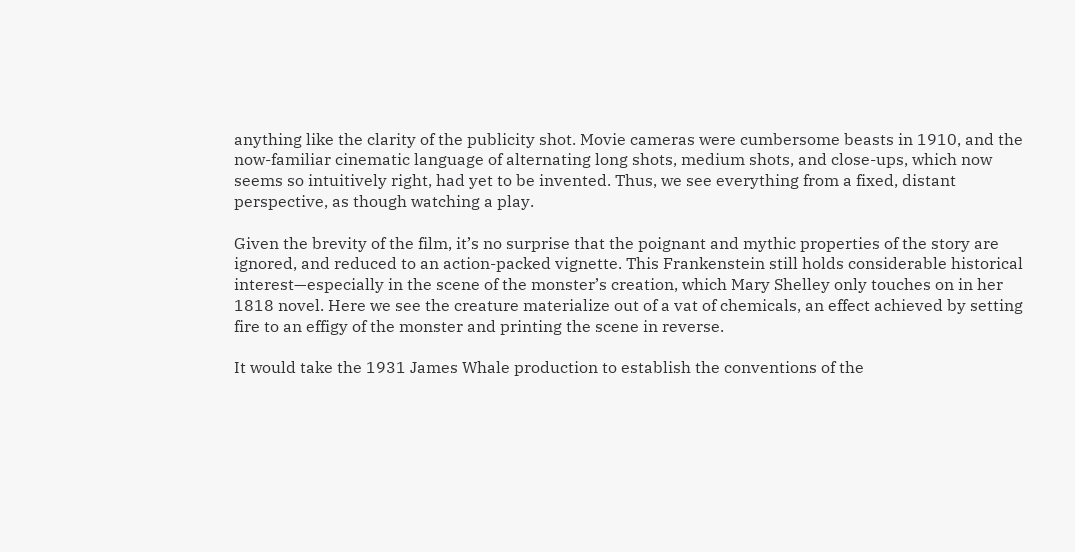anything like the clarity of the publicity shot. Movie cameras were cumbersome beasts in 1910, and the now-familiar cinematic language of alternating long shots, medium shots, and close-ups, which now seems so intuitively right, had yet to be invented. Thus, we see everything from a fixed, distant perspective, as though watching a play.

Given the brevity of the film, it’s no surprise that the poignant and mythic properties of the story are ignored, and reduced to an action-packed vignette. This Frankenstein still holds considerable historical interest—especially in the scene of the monster’s creation, which Mary Shelley only touches on in her 1818 novel. Here we see the creature materialize out of a vat of chemicals, an effect achieved by setting fire to an effigy of the monster and printing the scene in reverse.

It would take the 1931 James Whale production to establish the conventions of the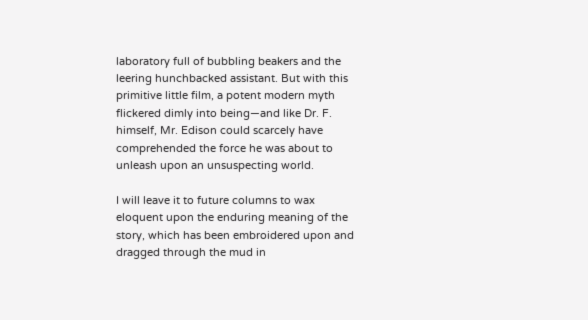laboratory full of bubbling beakers and the leering hunchbacked assistant. But with this primitive little film, a potent modern myth flickered dimly into being—and like Dr. F. himself, Mr. Edison could scarcely have comprehended the force he was about to unleash upon an unsuspecting world.

I will leave it to future columns to wax eloquent upon the enduring meaning of the story, which has been embroidered upon and dragged through the mud in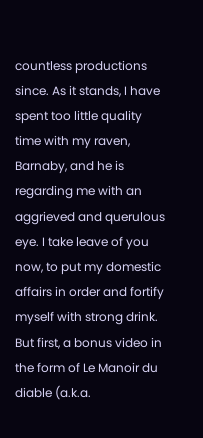countless productions since. As it stands, I have spent too little quality time with my raven, Barnaby, and he is regarding me with an aggrieved and querulous eye. I take leave of you now, to put my domestic affairs in order and fortify myself with strong drink. But first, a bonus video in the form of Le Manoir du diable (a.k.a.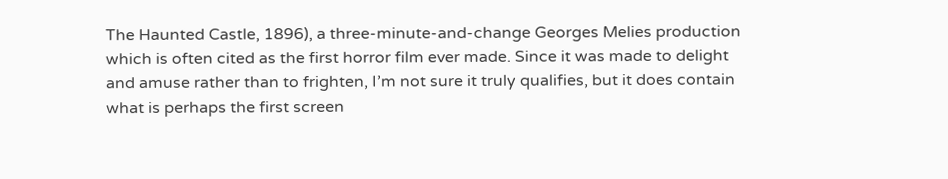The Haunted Castle, 1896), a three-minute-and-change Georges Melies production which is often cited as the first horror film ever made. Since it was made to delight and amuse rather than to frighten, I’m not sure it truly qualifies, but it does contain what is perhaps the first screen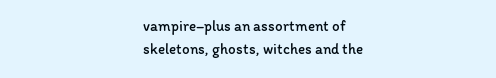vampire–plus an assortment of skeletons, ghosts, witches and the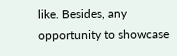like. Besides, any opportunity to showcase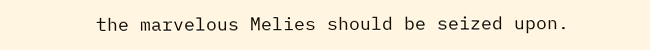the marvelous Melies should be seized upon.